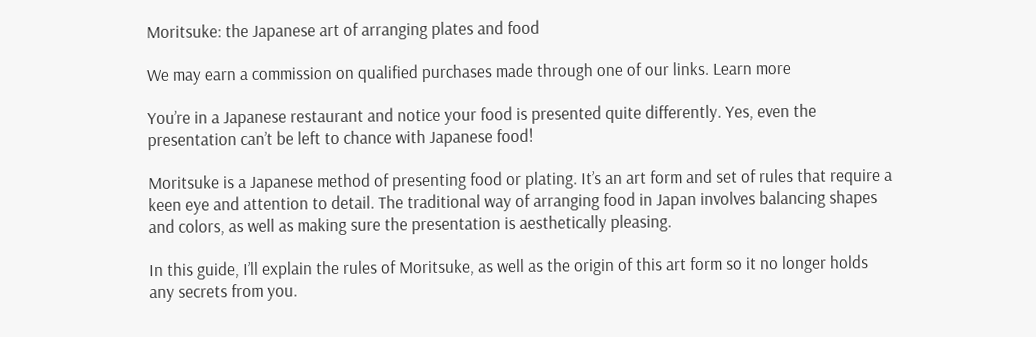Moritsuke: the Japanese art of arranging plates and food

We may earn a commission on qualified purchases made through one of our links. Learn more

You’re in a Japanese restaurant and notice your food is presented quite differently. Yes, even the presentation can’t be left to chance with Japanese food!

Moritsuke is a Japanese method of presenting food or plating. It’s an art form and set of rules that require a keen eye and attention to detail. The traditional way of arranging food in Japan involves balancing shapes and colors, as well as making sure the presentation is aesthetically pleasing.

In this guide, I’ll explain the rules of Moritsuke, as well as the origin of this art form so it no longer holds any secrets from you.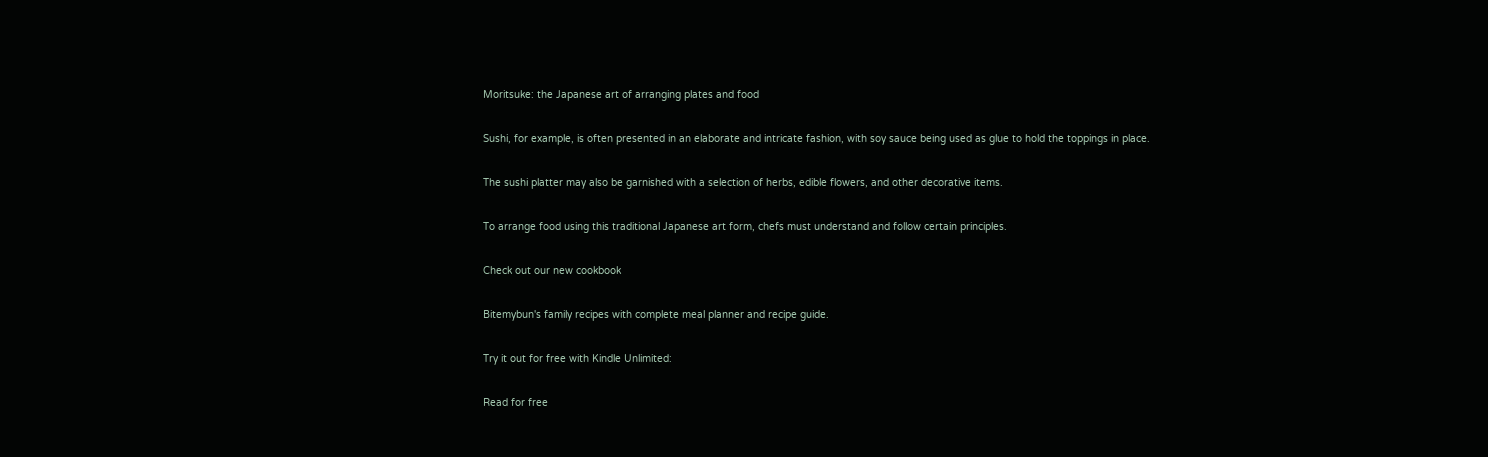Moritsuke: the Japanese art of arranging plates and food

Sushi, for example, is often presented in an elaborate and intricate fashion, with soy sauce being used as glue to hold the toppings in place.

The sushi platter may also be garnished with a selection of herbs, edible flowers, and other decorative items.

To arrange food using this traditional Japanese art form, chefs must understand and follow certain principles.

Check out our new cookbook

Bitemybun's family recipes with complete meal planner and recipe guide.

Try it out for free with Kindle Unlimited:

Read for free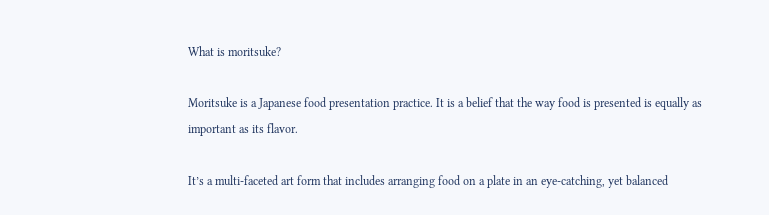What is moritsuke?

Moritsuke is a Japanese food presentation practice. It is a belief that the way food is presented is equally as important as its flavor.

It’s a multi-faceted art form that includes arranging food on a plate in an eye-catching, yet balanced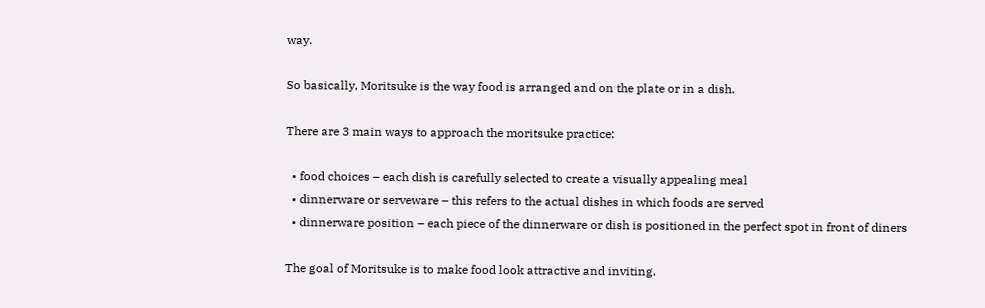way.

So basically, Moritsuke is the way food is arranged and on the plate or in a dish.

There are 3 main ways to approach the moritsuke practice:

  • food choices – each dish is carefully selected to create a visually appealing meal
  • dinnerware or serveware – this refers to the actual dishes in which foods are served
  • dinnerware position – each piece of the dinnerware or dish is positioned in the perfect spot in front of diners

The goal of Moritsuke is to make food look attractive and inviting.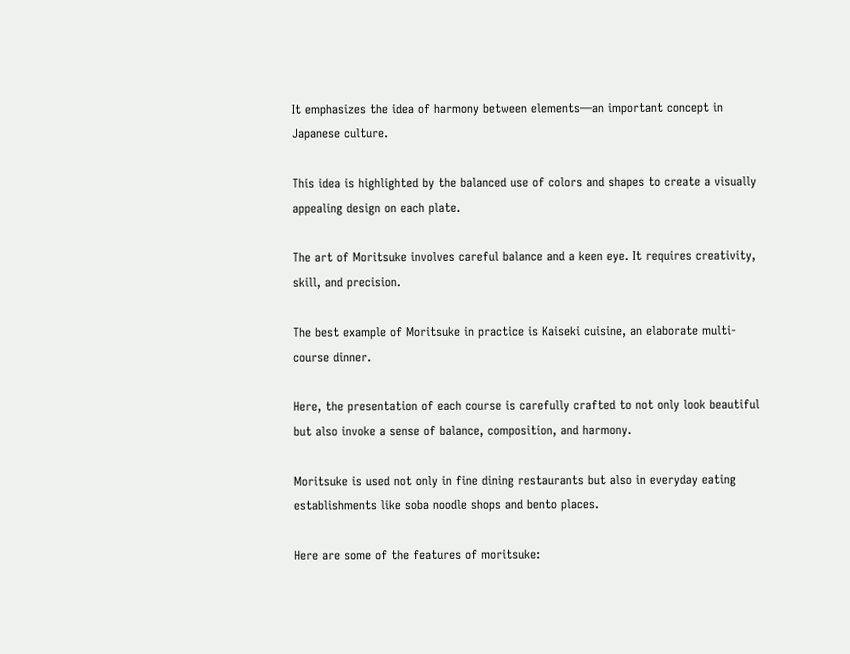It emphasizes the idea of harmony between elements—an important concept in Japanese culture.

This idea is highlighted by the balanced use of colors and shapes to create a visually appealing design on each plate.

The art of Moritsuke involves careful balance and a keen eye. It requires creativity, skill, and precision.

The best example of Moritsuke in practice is Kaiseki cuisine, an elaborate multi-course dinner.

Here, the presentation of each course is carefully crafted to not only look beautiful but also invoke a sense of balance, composition, and harmony.

Moritsuke is used not only in fine dining restaurants but also in everyday eating establishments like soba noodle shops and bento places.

Here are some of the features of moritsuke: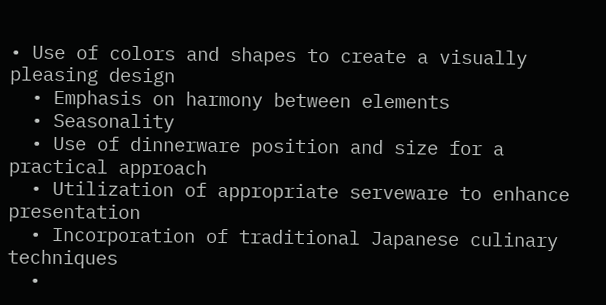• Use of colors and shapes to create a visually pleasing design
  • Emphasis on harmony between elements
  • Seasonality
  • Use of dinnerware position and size for a practical approach
  • Utilization of appropriate serveware to enhance presentation
  • Incorporation of traditional Japanese culinary techniques
  •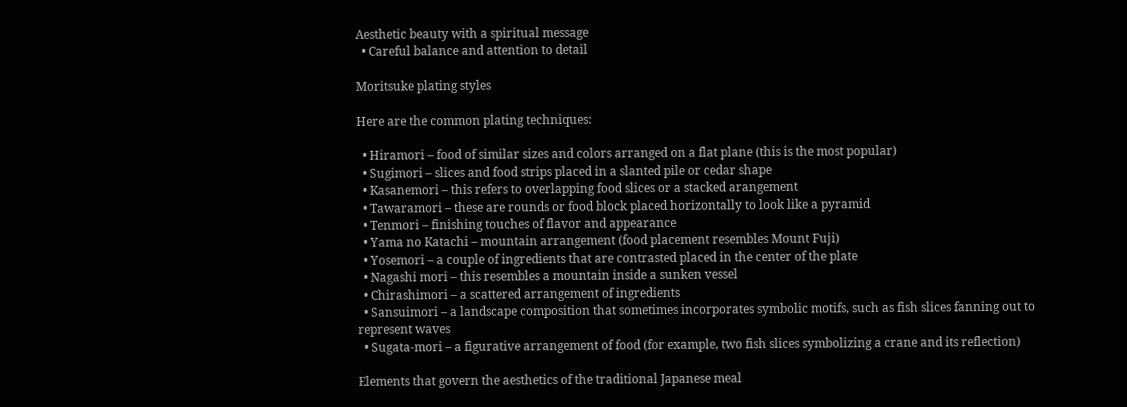Aesthetic beauty with a spiritual message
  • Careful balance and attention to detail

Moritsuke plating styles

Here are the common plating techniques:

  • Hiramori – food of similar sizes and colors arranged on a flat plane (this is the most popular)
  • Sugimori – slices and food strips placed in a slanted pile or cedar shape
  • Kasanemori – this refers to overlapping food slices or a stacked arangement
  • Tawaramori – these are rounds or food block placed horizontally to look like a pyramid
  • Tenmori – finishing touches of flavor and appearance
  • Yama no Katachi – mountain arrangement (food placement resembles Mount Fuji)
  • Yosemori – a couple of ingredients that are contrasted placed in the center of the plate
  • Nagashi mori – this resembles a mountain inside a sunken vessel
  • Chirashimori – a scattered arrangement of ingredients
  • Sansuimori – a landscape composition that sometimes incorporates symbolic motifs, such as fish slices fanning out to represent waves
  • Sugata-mori – a figurative arrangement of food (for example, two fish slices symbolizing a crane and its reflection)

Elements that govern the aesthetics of the traditional Japanese meal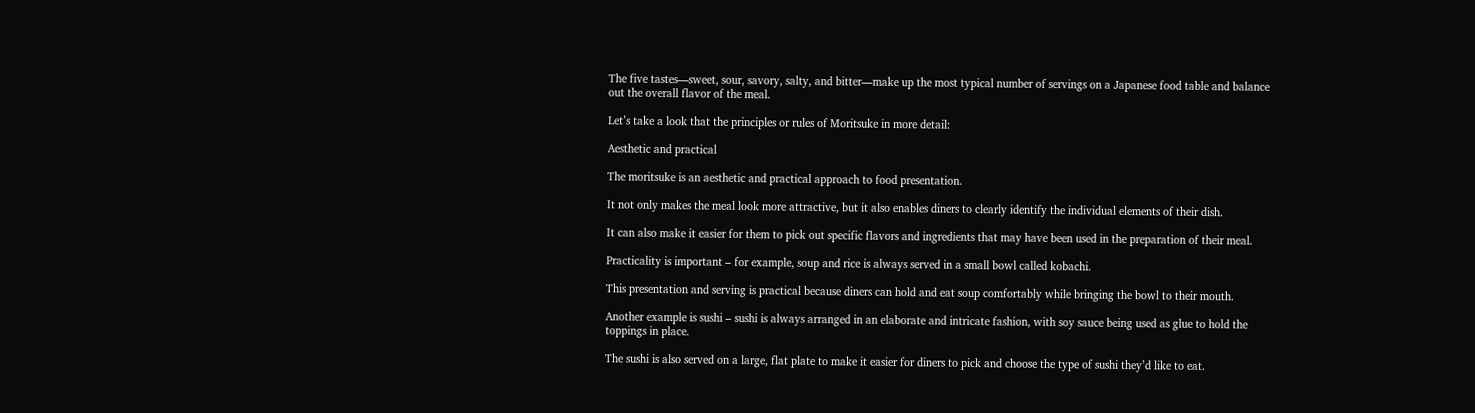The five tastes—sweet, sour, savory, salty, and bitter—make up the most typical number of servings on a Japanese food table and balance out the overall flavor of the meal.

Let’s take a look that the principles or rules of Moritsuke in more detail:

Aesthetic and practical

The moritsuke is an aesthetic and practical approach to food presentation.

It not only makes the meal look more attractive, but it also enables diners to clearly identify the individual elements of their dish.

It can also make it easier for them to pick out specific flavors and ingredients that may have been used in the preparation of their meal.

Practicality is important – for example, soup and rice is always served in a small bowl called kobachi.

This presentation and serving is practical because diners can hold and eat soup comfortably while bringing the bowl to their mouth.

Another example is sushi – sushi is always arranged in an elaborate and intricate fashion, with soy sauce being used as glue to hold the toppings in place.

The sushi is also served on a large, flat plate to make it easier for diners to pick and choose the type of sushi they’d like to eat.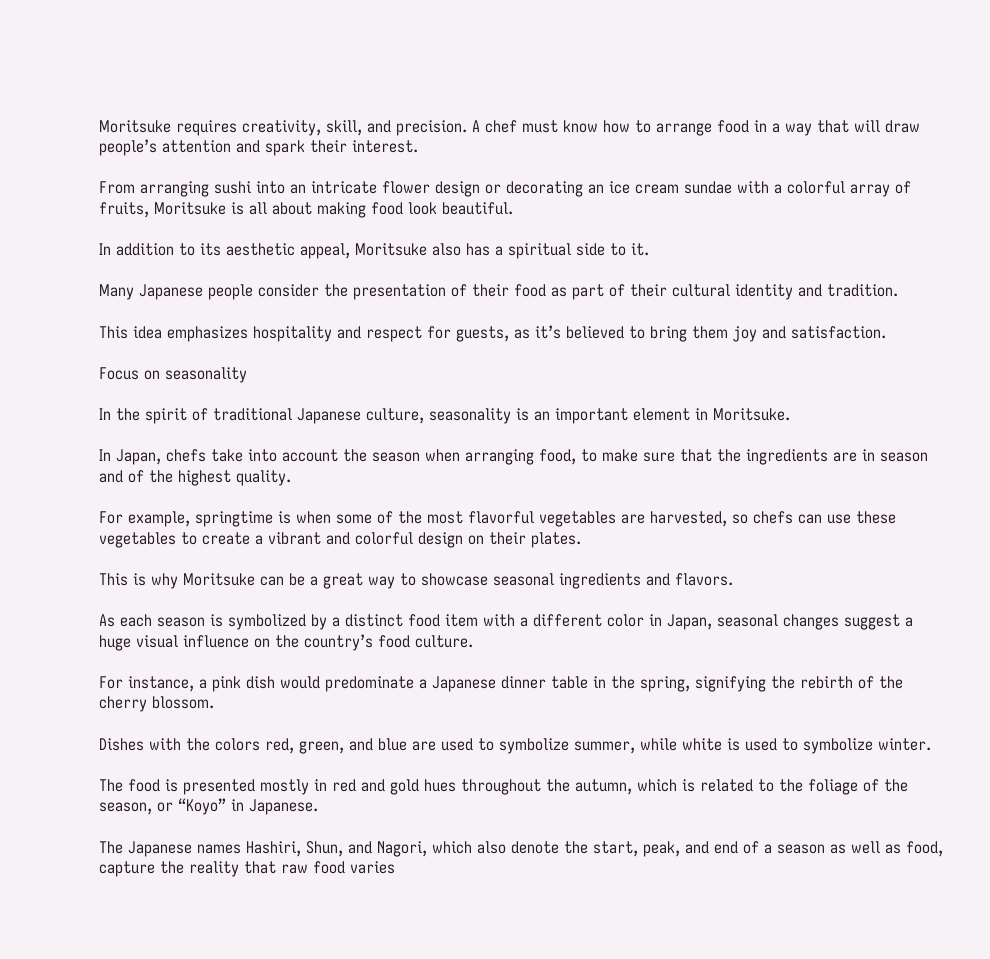Moritsuke requires creativity, skill, and precision. A chef must know how to arrange food in a way that will draw people’s attention and spark their interest.

From arranging sushi into an intricate flower design or decorating an ice cream sundae with a colorful array of fruits, Moritsuke is all about making food look beautiful.

In addition to its aesthetic appeal, Moritsuke also has a spiritual side to it.

Many Japanese people consider the presentation of their food as part of their cultural identity and tradition.

This idea emphasizes hospitality and respect for guests, as it’s believed to bring them joy and satisfaction.

Focus on seasonality

In the spirit of traditional Japanese culture, seasonality is an important element in Moritsuke.

In Japan, chefs take into account the season when arranging food, to make sure that the ingredients are in season and of the highest quality.

For example, springtime is when some of the most flavorful vegetables are harvested, so chefs can use these vegetables to create a vibrant and colorful design on their plates.

This is why Moritsuke can be a great way to showcase seasonal ingredients and flavors.

As each season is symbolized by a distinct food item with a different color in Japan, seasonal changes suggest a huge visual influence on the country’s food culture.

For instance, a pink dish would predominate a Japanese dinner table in the spring, signifying the rebirth of the cherry blossom.

Dishes with the colors red, green, and blue are used to symbolize summer, while white is used to symbolize winter.

The food is presented mostly in red and gold hues throughout the autumn, which is related to the foliage of the season, or “Koyo” in Japanese.

The Japanese names Hashiri, Shun, and Nagori, which also denote the start, peak, and end of a season as well as food, capture the reality that raw food varies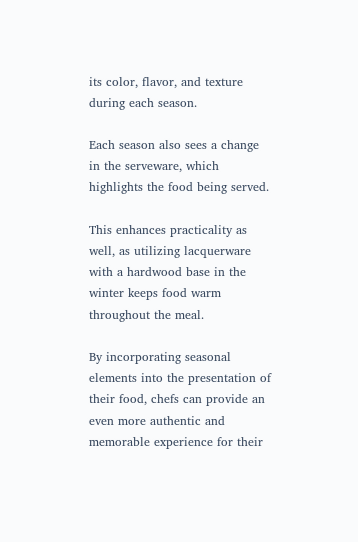its color, flavor, and texture during each season.

Each season also sees a change in the serveware, which highlights the food being served.

This enhances practicality as well, as utilizing lacquerware with a hardwood base in the winter keeps food warm throughout the meal.

By incorporating seasonal elements into the presentation of their food, chefs can provide an even more authentic and memorable experience for their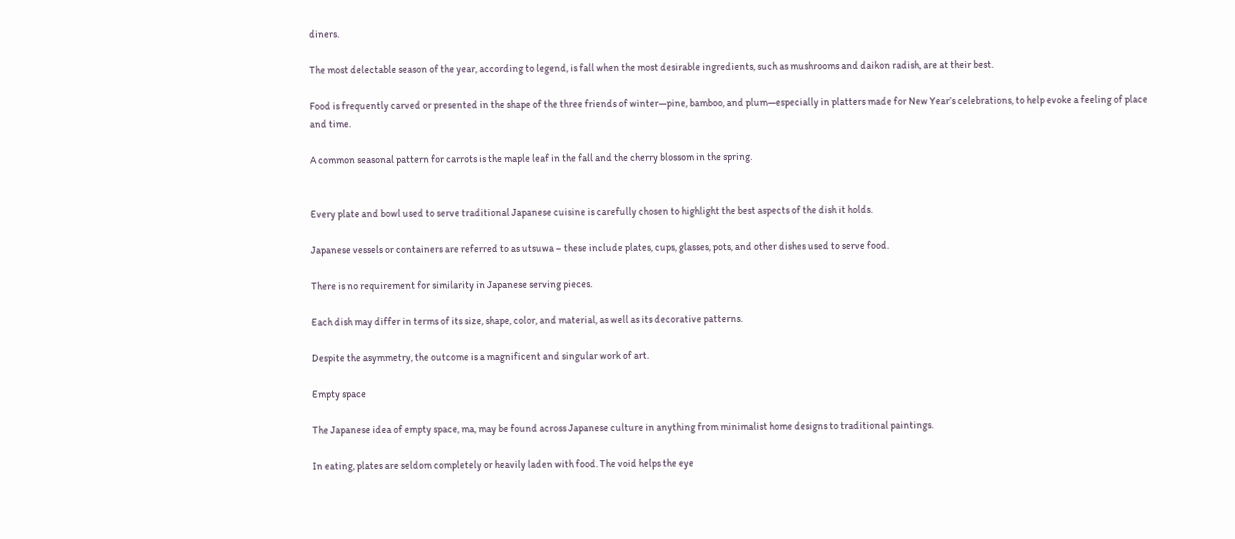diners.

The most delectable season of the year, according to legend, is fall when the most desirable ingredients, such as mushrooms and daikon radish, are at their best.

Food is frequently carved or presented in the shape of the three friends of winter—pine, bamboo, and plum—especially in platters made for New Year’s celebrations, to help evoke a feeling of place and time.

A common seasonal pattern for carrots is the maple leaf in the fall and the cherry blossom in the spring.


Every plate and bowl used to serve traditional Japanese cuisine is carefully chosen to highlight the best aspects of the dish it holds.

Japanese vessels or containers are referred to as utsuwa – these include plates, cups, glasses, pots, and other dishes used to serve food.

There is no requirement for similarity in Japanese serving pieces.

Each dish may differ in terms of its size, shape, color, and material, as well as its decorative patterns.

Despite the asymmetry, the outcome is a magnificent and singular work of art.

Empty space

The Japanese idea of empty space, ma, may be found across Japanese culture in anything from minimalist home designs to traditional paintings.

In eating, plates are seldom completely or heavily laden with food. The void helps the eye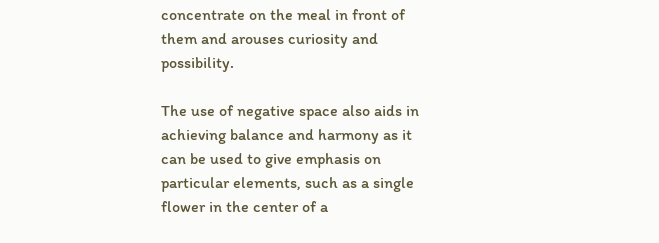concentrate on the meal in front of them and arouses curiosity and possibility.

The use of negative space also aids in achieving balance and harmony as it can be used to give emphasis on particular elements, such as a single flower in the center of a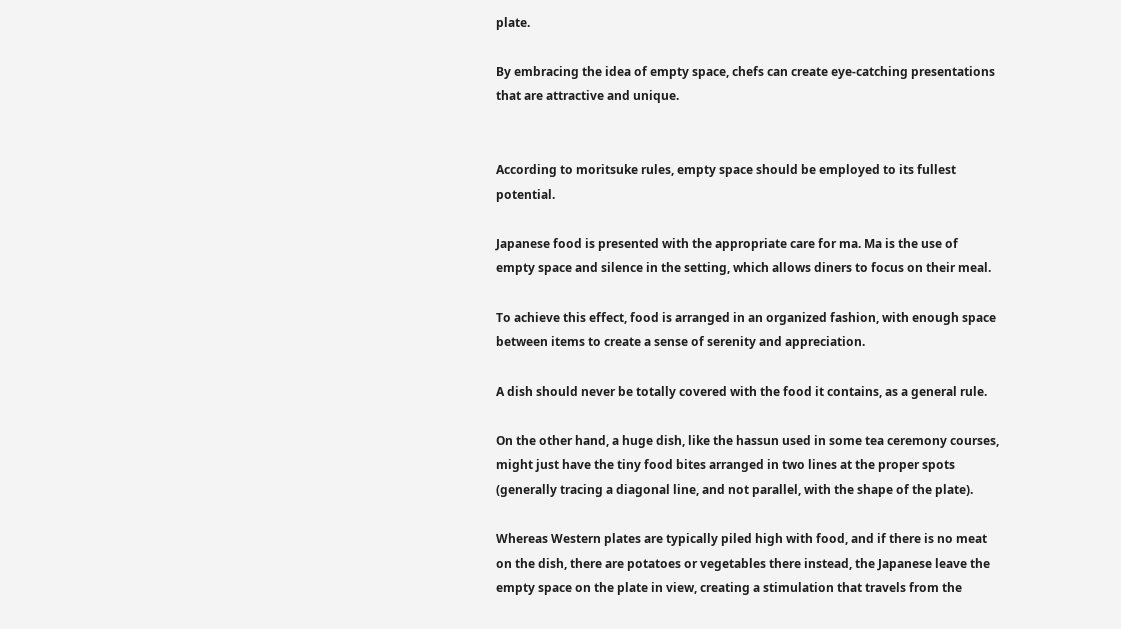plate.

By embracing the idea of empty space, chefs can create eye-catching presentations that are attractive and unique.


According to moritsuke rules, empty space should be employed to its fullest potential.

Japanese food is presented with the appropriate care for ma. Ma is the use of empty space and silence in the setting, which allows diners to focus on their meal.

To achieve this effect, food is arranged in an organized fashion, with enough space between items to create a sense of serenity and appreciation.

A dish should never be totally covered with the food it contains, as a general rule.

On the other hand, a huge dish, like the hassun used in some tea ceremony courses, might just have the tiny food bites arranged in two lines at the proper spots (generally tracing a diagonal line, and not parallel, with the shape of the plate).

Whereas Western plates are typically piled high with food, and if there is no meat on the dish, there are potatoes or vegetables there instead, the Japanese leave the empty space on the plate in view, creating a stimulation that travels from the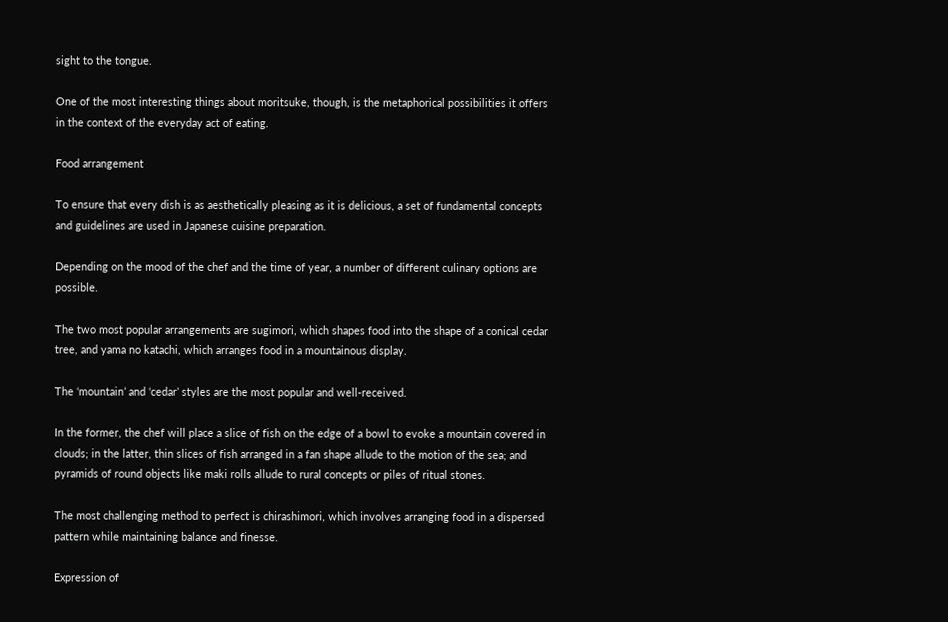sight to the tongue.

One of the most interesting things about moritsuke, though, is the metaphorical possibilities it offers in the context of the everyday act of eating.

Food arrangement

To ensure that every dish is as aesthetically pleasing as it is delicious, a set of fundamental concepts and guidelines are used in Japanese cuisine preparation.

Depending on the mood of the chef and the time of year, a number of different culinary options are possible.

The two most popular arrangements are sugimori, which shapes food into the shape of a conical cedar tree, and yama no katachi, which arranges food in a mountainous display.

The ‘mountain’ and ‘cedar’ styles are the most popular and well-received.

In the former, the chef will place a slice of fish on the edge of a bowl to evoke a mountain covered in clouds; in the latter, thin slices of fish arranged in a fan shape allude to the motion of the sea; and pyramids of round objects like maki rolls allude to rural concepts or piles of ritual stones.

The most challenging method to perfect is chirashimori, which involves arranging food in a dispersed pattern while maintaining balance and finesse.

Expression of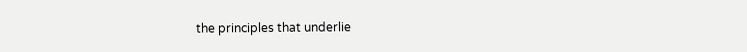the principles that underlie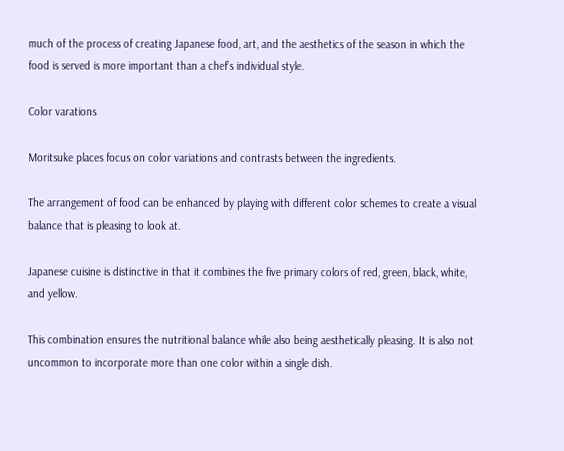much of the process of creating Japanese food, art, and the aesthetics of the season in which the food is served is more important than a chef’s individual style.

Color varations

Moritsuke places focus on color variations and contrasts between the ingredients.

The arrangement of food can be enhanced by playing with different color schemes to create a visual balance that is pleasing to look at.

Japanese cuisine is distinctive in that it combines the five primary colors of red, green, black, white, and yellow.

This combination ensures the nutritional balance while also being aesthetically pleasing. It is also not uncommon to incorporate more than one color within a single dish.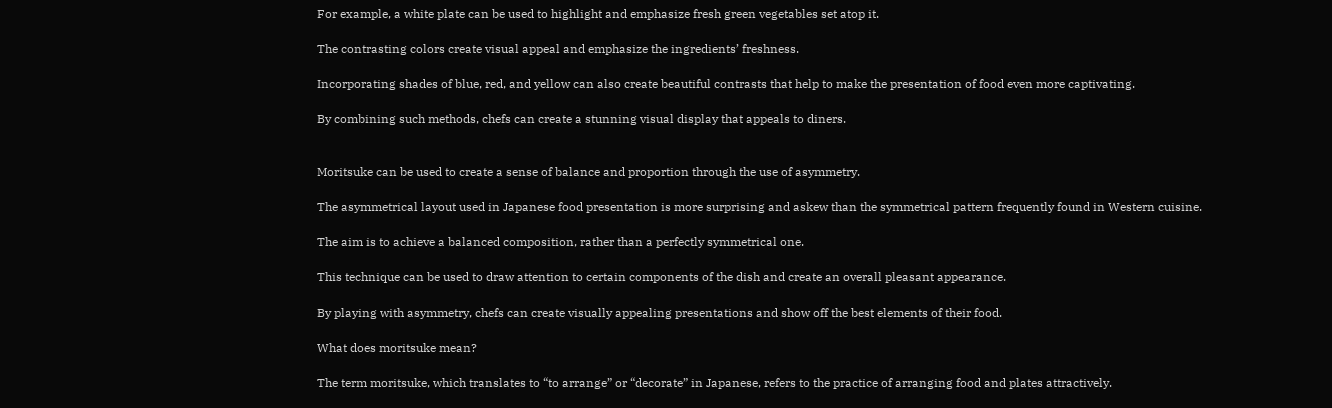For example, a white plate can be used to highlight and emphasize fresh green vegetables set atop it.

The contrasting colors create visual appeal and emphasize the ingredients’ freshness.

Incorporating shades of blue, red, and yellow can also create beautiful contrasts that help to make the presentation of food even more captivating.

By combining such methods, chefs can create a stunning visual display that appeals to diners.


Moritsuke can be used to create a sense of balance and proportion through the use of asymmetry.

The asymmetrical layout used in Japanese food presentation is more surprising and askew than the symmetrical pattern frequently found in Western cuisine.

The aim is to achieve a balanced composition, rather than a perfectly symmetrical one.

This technique can be used to draw attention to certain components of the dish and create an overall pleasant appearance.

By playing with asymmetry, chefs can create visually appealing presentations and show off the best elements of their food.

What does moritsuke mean?

The term moritsuke, which translates to “to arrange” or “decorate” in Japanese, refers to the practice of arranging food and plates attractively.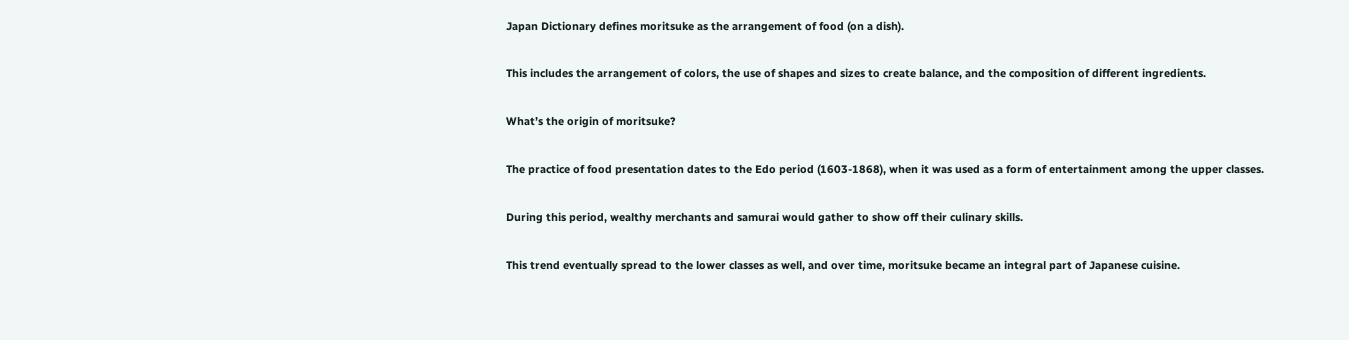Japan Dictionary defines moritsuke as the arrangement of food (on a dish).

This includes the arrangement of colors, the use of shapes and sizes to create balance, and the composition of different ingredients.

What’s the origin of moritsuke?

The practice of food presentation dates to the Edo period (1603-1868), when it was used as a form of entertainment among the upper classes.

During this period, wealthy merchants and samurai would gather to show off their culinary skills.

This trend eventually spread to the lower classes as well, and over time, moritsuke became an integral part of Japanese cuisine.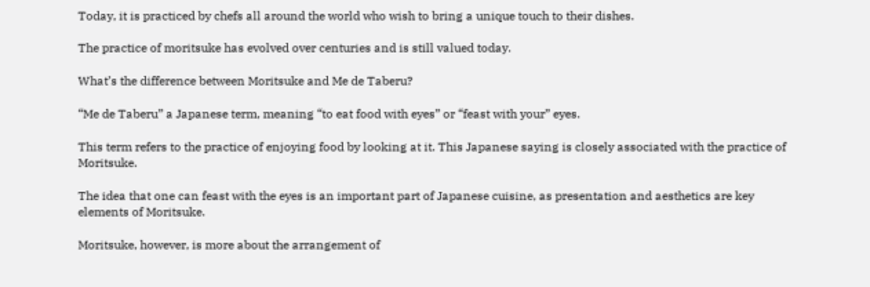Today, it is practiced by chefs all around the world who wish to bring a unique touch to their dishes.

The practice of moritsuke has evolved over centuries and is still valued today.

What’s the difference between Moritsuke and Me de Taberu?

“Me de Taberu” a Japanese term, meaning “to eat food with eyes” or “feast with your” eyes.

This term refers to the practice of enjoying food by looking at it. This Japanese saying is closely associated with the practice of Moritsuke.

The idea that one can feast with the eyes is an important part of Japanese cuisine, as presentation and aesthetics are key elements of Moritsuke.

Moritsuke, however, is more about the arrangement of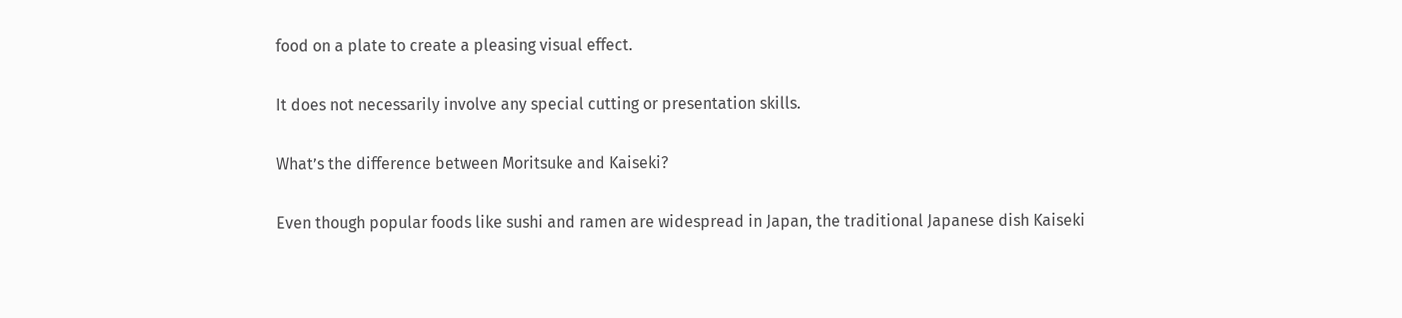food on a plate to create a pleasing visual effect.

It does not necessarily involve any special cutting or presentation skills.

What’s the difference between Moritsuke and Kaiseki?

Even though popular foods like sushi and ramen are widespread in Japan, the traditional Japanese dish Kaiseki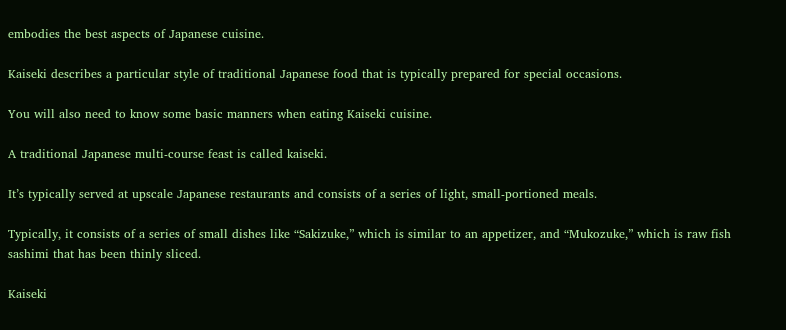embodies the best aspects of Japanese cuisine.

Kaiseki describes a particular style of traditional Japanese food that is typically prepared for special occasions.

You will also need to know some basic manners when eating Kaiseki cuisine.

A traditional Japanese multi-course feast is called kaiseki.

It’s typically served at upscale Japanese restaurants and consists of a series of light, small-portioned meals.

Typically, it consists of a series of small dishes like “Sakizuke,” which is similar to an appetizer, and “Mukozuke,” which is raw fish sashimi that has been thinly sliced.

Kaiseki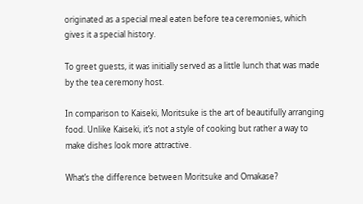originated as a special meal eaten before tea ceremonies, which gives it a special history.

To greet guests, it was initially served as a little lunch that was made by the tea ceremony host.

In comparison to Kaiseki, Moritsuke is the art of beautifully arranging food. Unlike Kaiseki, it’s not a style of cooking but rather a way to make dishes look more attractive.

What’s the difference between Moritsuke and Omakase?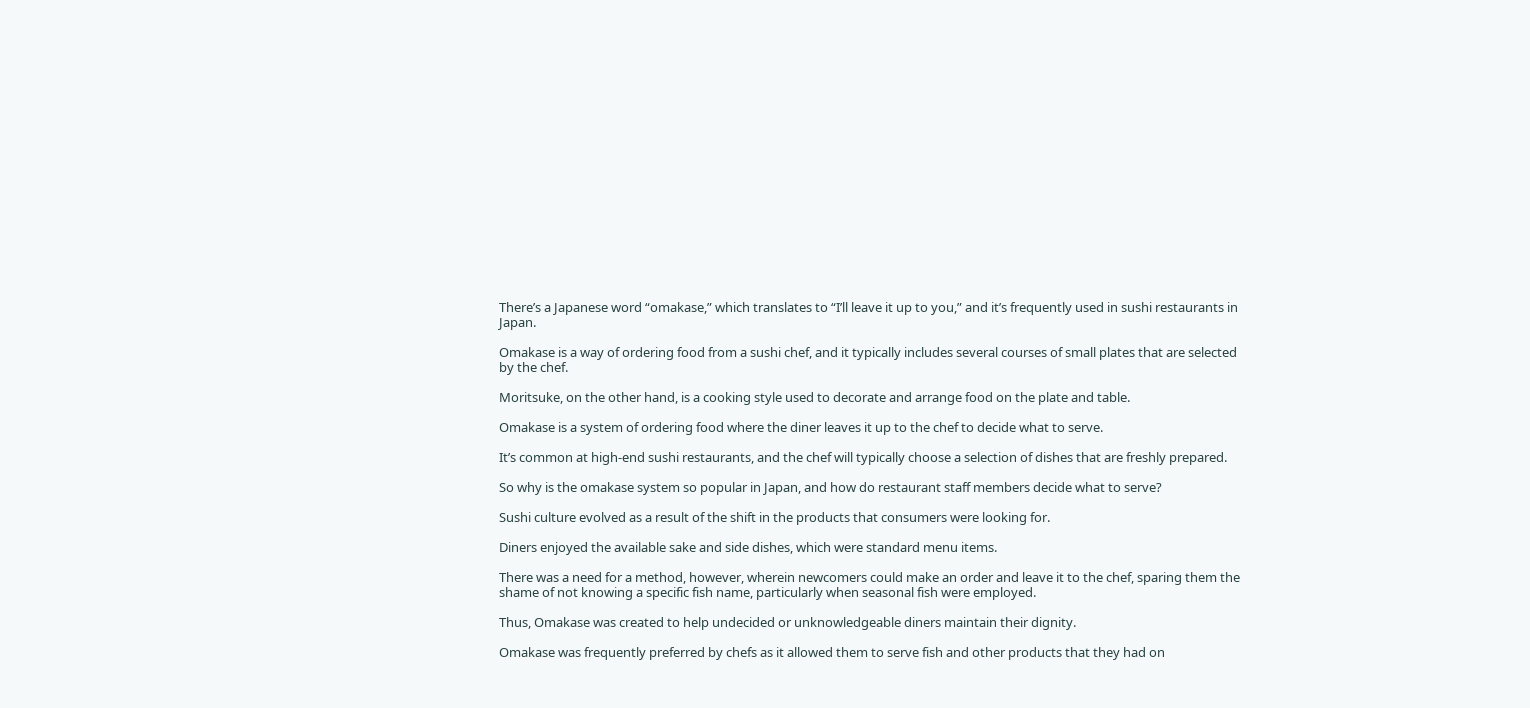There’s a Japanese word “omakase,” which translates to “I’ll leave it up to you,” and it’s frequently used in sushi restaurants in Japan.

Omakase is a way of ordering food from a sushi chef, and it typically includes several courses of small plates that are selected by the chef.

Moritsuke, on the other hand, is a cooking style used to decorate and arrange food on the plate and table.

Omakase is a system of ordering food where the diner leaves it up to the chef to decide what to serve.

It’s common at high-end sushi restaurants, and the chef will typically choose a selection of dishes that are freshly prepared.

So why is the omakase system so popular in Japan, and how do restaurant staff members decide what to serve?

Sushi culture evolved as a result of the shift in the products that consumers were looking for.

Diners enjoyed the available sake and side dishes, which were standard menu items.

There was a need for a method, however, wherein newcomers could make an order and leave it to the chef, sparing them the shame of not knowing a specific fish name, particularly when seasonal fish were employed.

Thus, Omakase was created to help undecided or unknowledgeable diners maintain their dignity.

Omakase was frequently preferred by chefs as it allowed them to serve fish and other products that they had on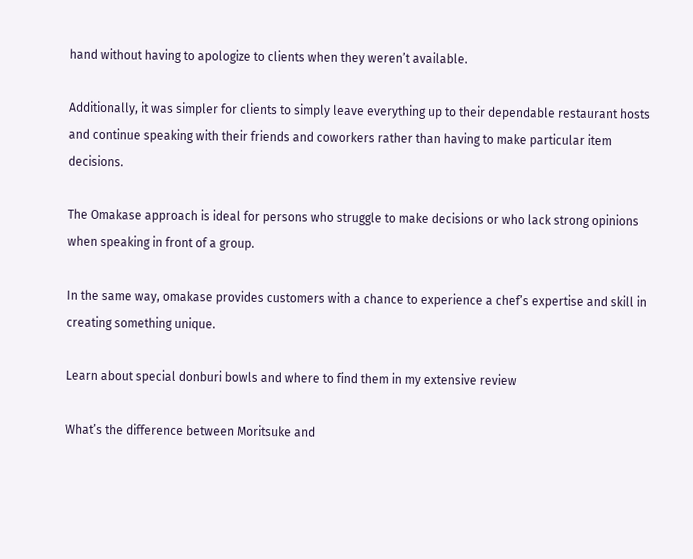hand without having to apologize to clients when they weren’t available.

Additionally, it was simpler for clients to simply leave everything up to their dependable restaurant hosts and continue speaking with their friends and coworkers rather than having to make particular item decisions.

The Omakase approach is ideal for persons who struggle to make decisions or who lack strong opinions when speaking in front of a group.

In the same way, omakase provides customers with a chance to experience a chef’s expertise and skill in creating something unique.

Learn about special donburi bowls and where to find them in my extensive review

What’s the difference between Moritsuke and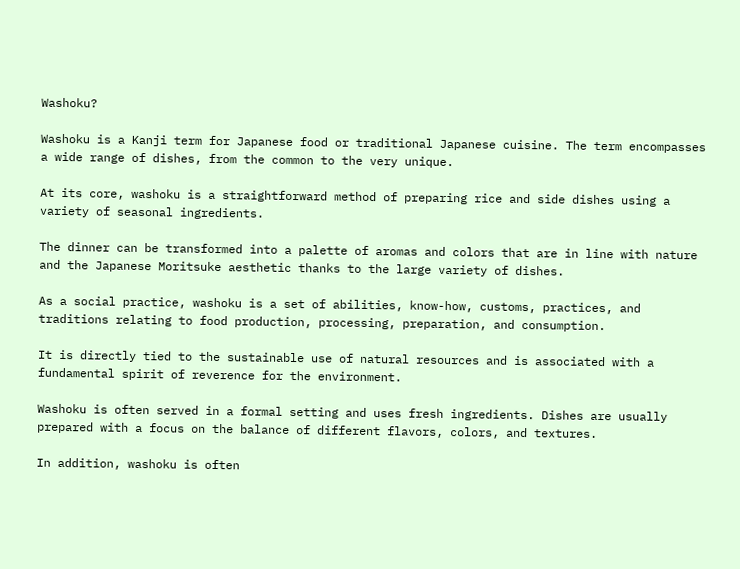Washoku?

Washoku is a Kanji term for Japanese food or traditional Japanese cuisine. The term encompasses a wide range of dishes, from the common to the very unique.

At its core, washoku is a straightforward method of preparing rice and side dishes using a variety of seasonal ingredients.

The dinner can be transformed into a palette of aromas and colors that are in line with nature and the Japanese Moritsuke aesthetic thanks to the large variety of dishes.

As a social practice, washoku is a set of abilities, know-how, customs, practices, and traditions relating to food production, processing, preparation, and consumption.

It is directly tied to the sustainable use of natural resources and is associated with a fundamental spirit of reverence for the environment.

Washoku is often served in a formal setting and uses fresh ingredients. Dishes are usually prepared with a focus on the balance of different flavors, colors, and textures.

In addition, washoku is often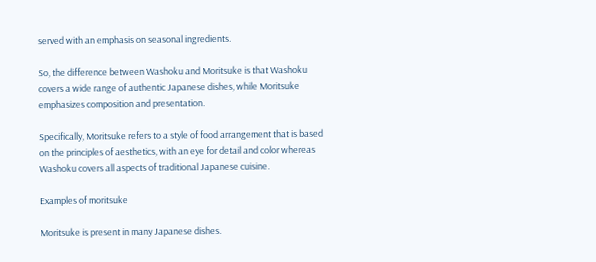served with an emphasis on seasonal ingredients.

So, the difference between Washoku and Moritsuke is that Washoku covers a wide range of authentic Japanese dishes, while Moritsuke emphasizes composition and presentation.

Specifically, Moritsuke refers to a style of food arrangement that is based on the principles of aesthetics, with an eye for detail and color whereas Washoku covers all aspects of traditional Japanese cuisine.

Examples of moritsuke

Moritsuke is present in many Japanese dishes.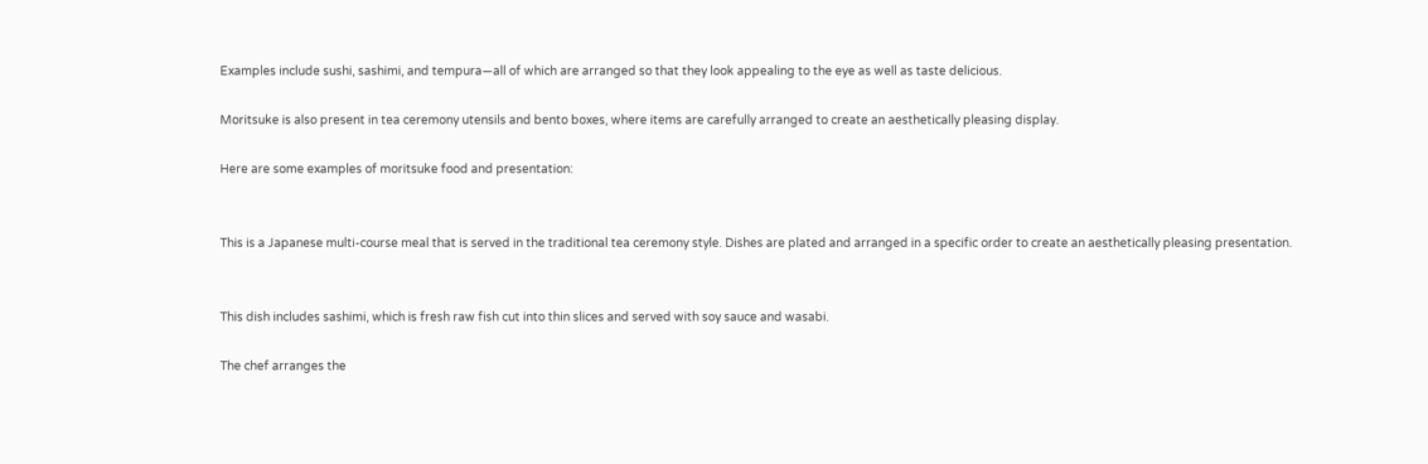Examples include sushi, sashimi, and tempura—all of which are arranged so that they look appealing to the eye as well as taste delicious.

Moritsuke is also present in tea ceremony utensils and bento boxes, where items are carefully arranged to create an aesthetically pleasing display.

Here are some examples of moritsuke food and presentation:


This is a Japanese multi-course meal that is served in the traditional tea ceremony style. Dishes are plated and arranged in a specific order to create an aesthetically pleasing presentation.


This dish includes sashimi, which is fresh raw fish cut into thin slices and served with soy sauce and wasabi.

The chef arranges the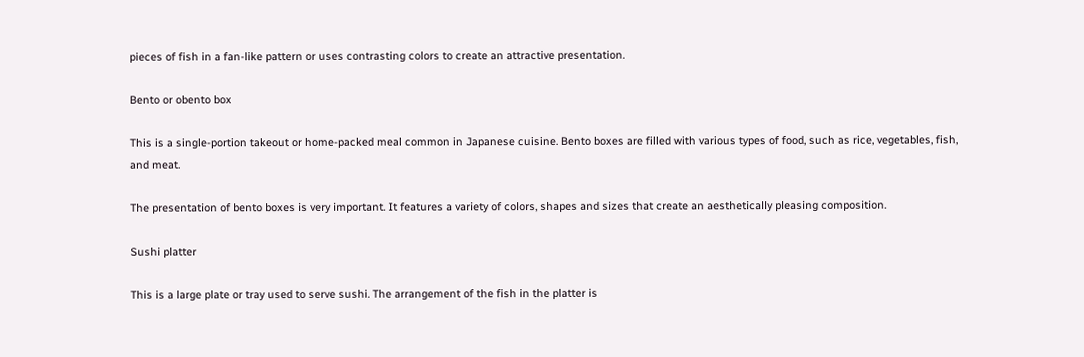pieces of fish in a fan-like pattern or uses contrasting colors to create an attractive presentation.

Bento or obento box

This is a single-portion takeout or home-packed meal common in Japanese cuisine. Bento boxes are filled with various types of food, such as rice, vegetables, fish, and meat.

The presentation of bento boxes is very important. It features a variety of colors, shapes and sizes that create an aesthetically pleasing composition.

Sushi platter

This is a large plate or tray used to serve sushi. The arrangement of the fish in the platter is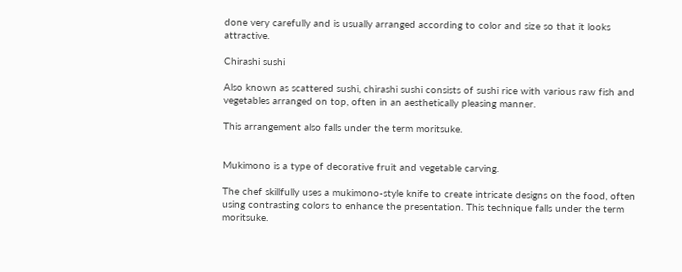done very carefully and is usually arranged according to color and size so that it looks attractive.

Chirashi sushi

Also known as scattered sushi, chirashi sushi consists of sushi rice with various raw fish and vegetables arranged on top, often in an aesthetically pleasing manner.

This arrangement also falls under the term moritsuke.


Mukimono is a type of decorative fruit and vegetable carving.

The chef skillfully uses a mukimono-style knife to create intricate designs on the food, often using contrasting colors to enhance the presentation. This technique falls under the term moritsuke.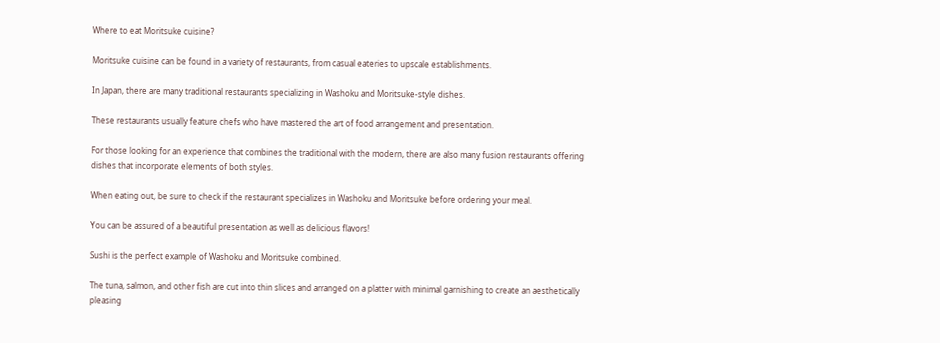Where to eat Moritsuke cuisine?

Moritsuke cuisine can be found in a variety of restaurants, from casual eateries to upscale establishments.

In Japan, there are many traditional restaurants specializing in Washoku and Moritsuke-style dishes.

These restaurants usually feature chefs who have mastered the art of food arrangement and presentation.

For those looking for an experience that combines the traditional with the modern, there are also many fusion restaurants offering dishes that incorporate elements of both styles.

When eating out, be sure to check if the restaurant specializes in Washoku and Moritsuke before ordering your meal.

You can be assured of a beautiful presentation as well as delicious flavors!

Sushi is the perfect example of Washoku and Moritsuke combined.

The tuna, salmon, and other fish are cut into thin slices and arranged on a platter with minimal garnishing to create an aesthetically pleasing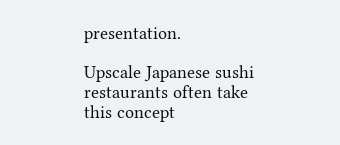presentation.

Upscale Japanese sushi restaurants often take this concept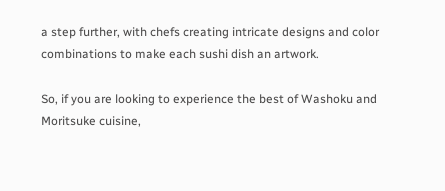a step further, with chefs creating intricate designs and color combinations to make each sushi dish an artwork.

So, if you are looking to experience the best of Washoku and Moritsuke cuisine,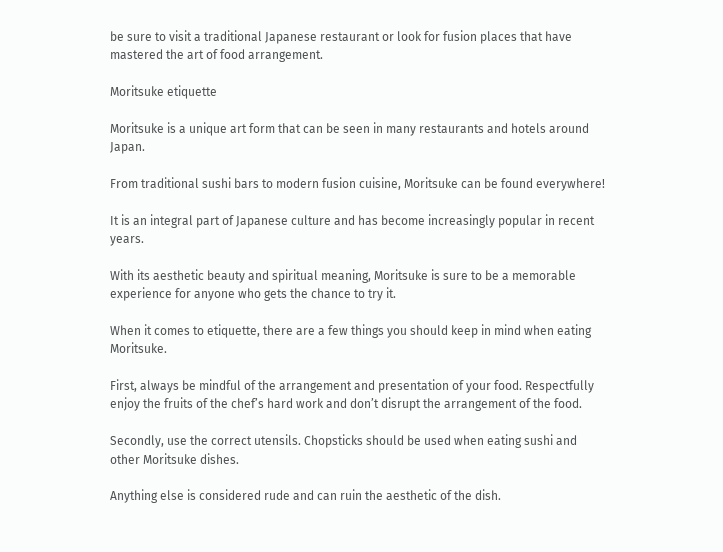be sure to visit a traditional Japanese restaurant or look for fusion places that have mastered the art of food arrangement.

Moritsuke etiquette

Moritsuke is a unique art form that can be seen in many restaurants and hotels around Japan.

From traditional sushi bars to modern fusion cuisine, Moritsuke can be found everywhere!

It is an integral part of Japanese culture and has become increasingly popular in recent years.

With its aesthetic beauty and spiritual meaning, Moritsuke is sure to be a memorable experience for anyone who gets the chance to try it.

When it comes to etiquette, there are a few things you should keep in mind when eating Moritsuke.

First, always be mindful of the arrangement and presentation of your food. Respectfully enjoy the fruits of the chef’s hard work and don’t disrupt the arrangement of the food.

Secondly, use the correct utensils. Chopsticks should be used when eating sushi and other Moritsuke dishes.

Anything else is considered rude and can ruin the aesthetic of the dish.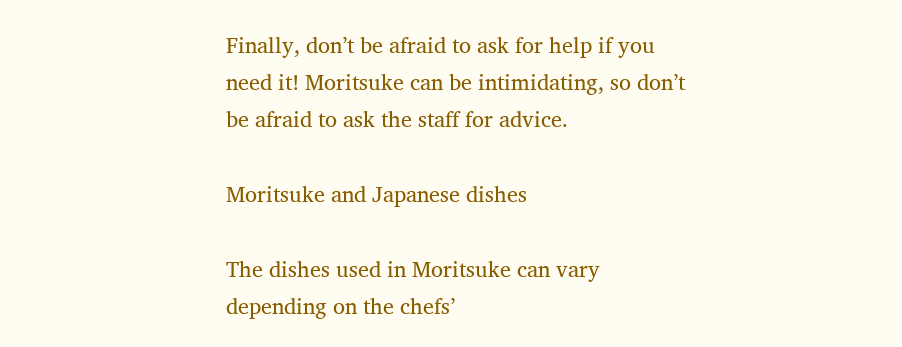Finally, don’t be afraid to ask for help if you need it! Moritsuke can be intimidating, so don’t be afraid to ask the staff for advice.

Moritsuke and Japanese dishes

The dishes used in Moritsuke can vary depending on the chefs’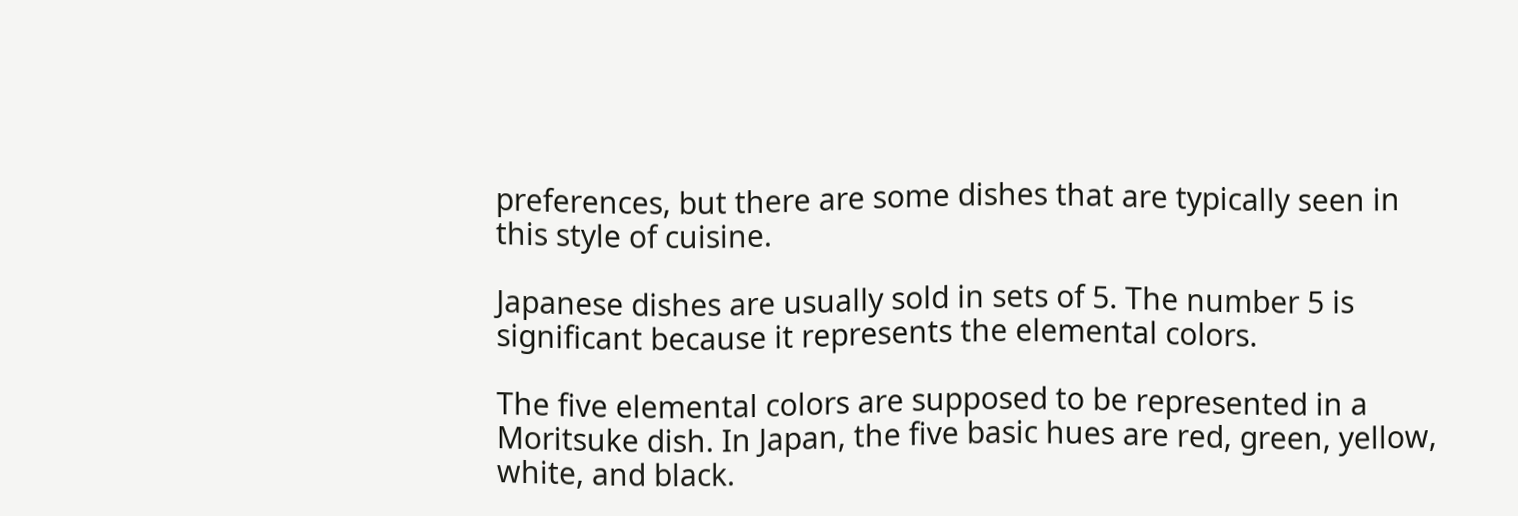preferences, but there are some dishes that are typically seen in this style of cuisine.

Japanese dishes are usually sold in sets of 5. The number 5 is significant because it represents the elemental colors.

The five elemental colors are supposed to be represented in a Moritsuke dish. In Japan, the five basic hues are red, green, yellow, white, and black.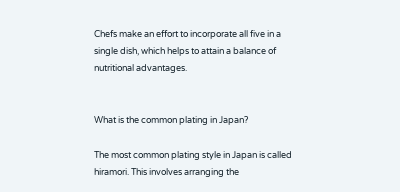Chefs make an effort to incorporate all five in a single dish, which helps to attain a balance of nutritional advantages.


What is the common plating in Japan?

The most common plating style in Japan is called hiramori. This involves arranging the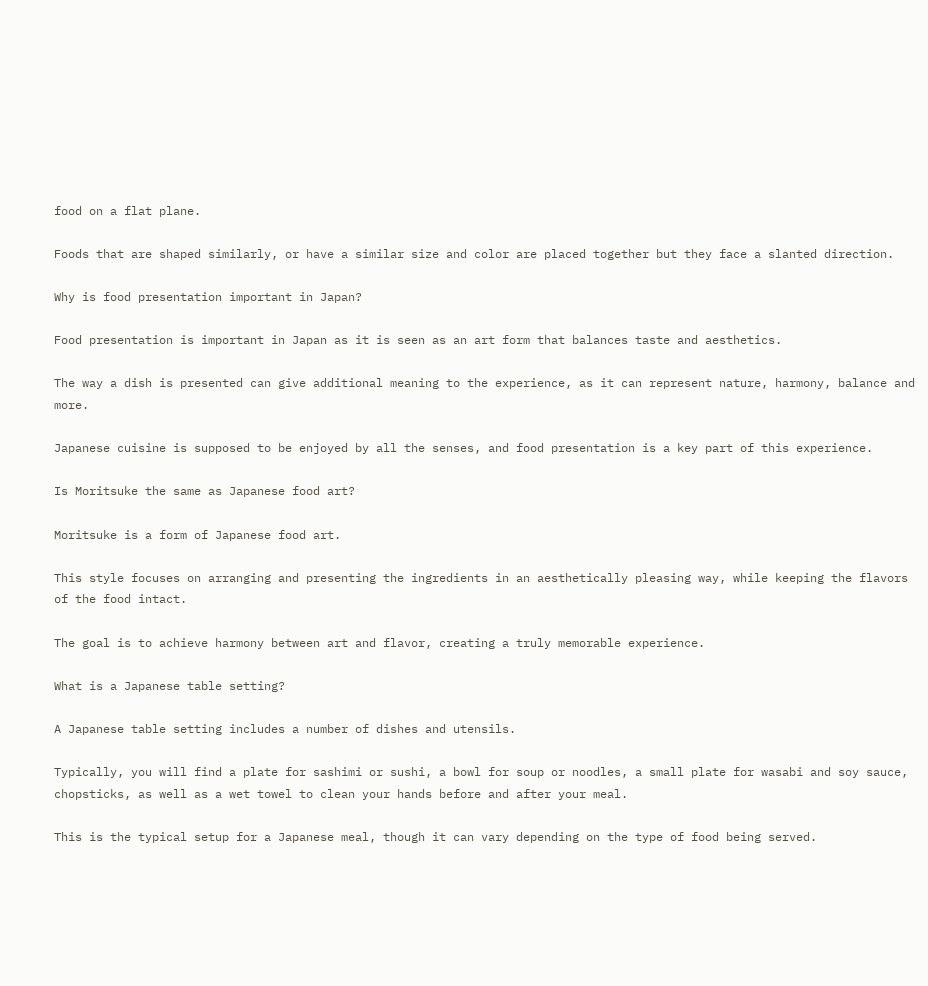food on a flat plane.

Foods that are shaped similarly, or have a similar size and color are placed together but they face a slanted direction.

Why is food presentation important in Japan?

Food presentation is important in Japan as it is seen as an art form that balances taste and aesthetics.

The way a dish is presented can give additional meaning to the experience, as it can represent nature, harmony, balance and more.

Japanese cuisine is supposed to be enjoyed by all the senses, and food presentation is a key part of this experience.

Is Moritsuke the same as Japanese food art?

Moritsuke is a form of Japanese food art.

This style focuses on arranging and presenting the ingredients in an aesthetically pleasing way, while keeping the flavors of the food intact.

The goal is to achieve harmony between art and flavor, creating a truly memorable experience.

What is a Japanese table setting?

A Japanese table setting includes a number of dishes and utensils.

Typically, you will find a plate for sashimi or sushi, a bowl for soup or noodles, a small plate for wasabi and soy sauce, chopsticks, as well as a wet towel to clean your hands before and after your meal.

This is the typical setup for a Japanese meal, though it can vary depending on the type of food being served.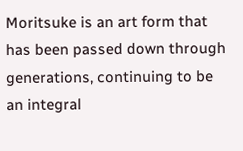Moritsuke is an art form that has been passed down through generations, continuing to be an integral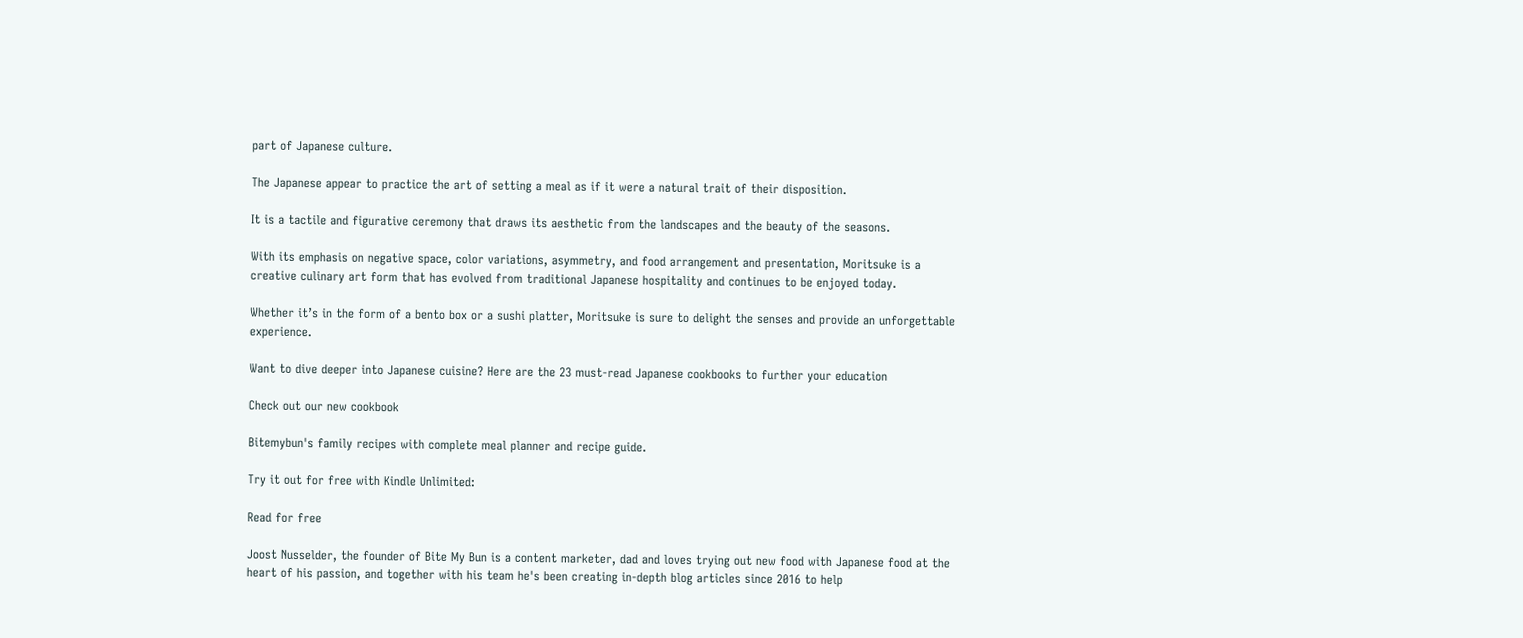part of Japanese culture.

The Japanese appear to practice the art of setting a meal as if it were a natural trait of their disposition.

It is a tactile and figurative ceremony that draws its aesthetic from the landscapes and the beauty of the seasons.

With its emphasis on negative space, color variations, asymmetry, and food arrangement and presentation, Moritsuke is a creative culinary art form that has evolved from traditional Japanese hospitality and continues to be enjoyed today.

Whether it’s in the form of a bento box or a sushi platter, Moritsuke is sure to delight the senses and provide an unforgettable experience.

Want to dive deeper into Japanese cuisine? Here are the 23 must-read Japanese cookbooks to further your education

Check out our new cookbook

Bitemybun's family recipes with complete meal planner and recipe guide.

Try it out for free with Kindle Unlimited:

Read for free

Joost Nusselder, the founder of Bite My Bun is a content marketer, dad and loves trying out new food with Japanese food at the heart of his passion, and together with his team he's been creating in-depth blog articles since 2016 to help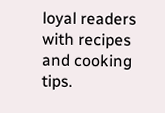loyal readers with recipes and cooking tips.